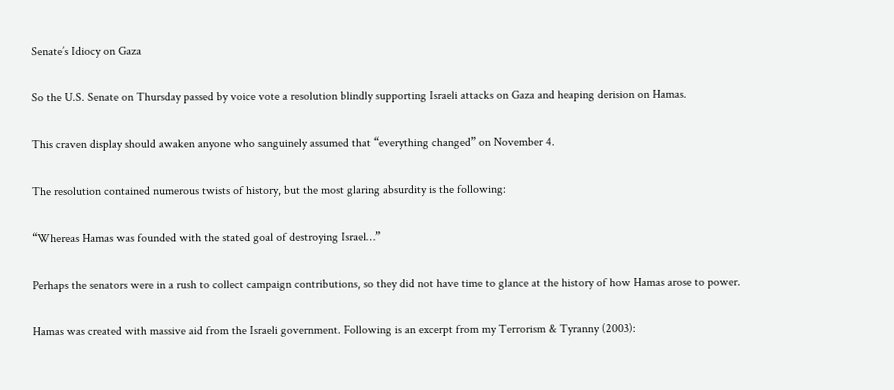Senate’s Idiocy on Gaza

So the U.S. Senate on Thursday passed by voice vote a resolution blindly supporting Israeli attacks on Gaza and heaping derision on Hamas.

This craven display should awaken anyone who sanguinely assumed that “everything changed” on November 4.

The resolution contained numerous twists of history, but the most glaring absurdity is the following:

“Whereas Hamas was founded with the stated goal of destroying Israel…”

Perhaps the senators were in a rush to collect campaign contributions, so they did not have time to glance at the history of how Hamas arose to power.

Hamas was created with massive aid from the Israeli government. Following is an excerpt from my Terrorism & Tyranny (2003):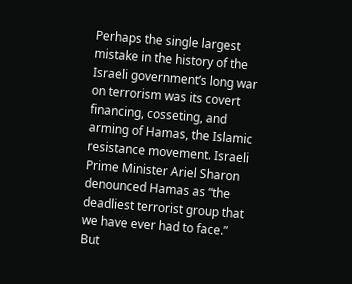Perhaps the single largest mistake in the history of the Israeli government’s long war on terrorism was its covert financing, cosseting, and arming of Hamas, the Islamic resistance movement. Israeli Prime Minister Ariel Sharon denounced Hamas as “the deadliest terrorist group that we have ever had to face.” But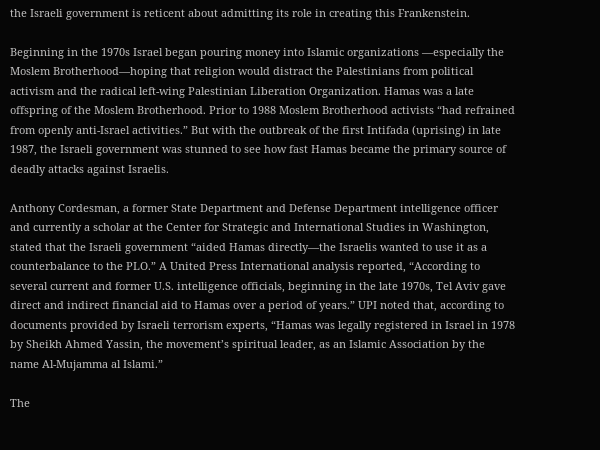the Israeli government is reticent about admitting its role in creating this Frankenstein.

Beginning in the 1970s Israel began pouring money into Islamic organizations —especially the Moslem Brotherhood—hoping that religion would distract the Palestinians from political activism and the radical left-wing Palestinian Liberation Organization. Hamas was a late offspring of the Moslem Brotherhood. Prior to 1988 Moslem Brotherhood activists “had refrained from openly anti-Israel activities.” But with the outbreak of the first Intifada (uprising) in late 1987, the Israeli government was stunned to see how fast Hamas became the primary source of deadly attacks against Israelis.

Anthony Cordesman, a former State Department and Defense Department intelligence officer and currently a scholar at the Center for Strategic and International Studies in Washington, stated that the Israeli government “aided Hamas directly—the Israelis wanted to use it as a counterbalance to the PLO.” A United Press International analysis reported, “According to several current and former U.S. intelligence officials, beginning in the late 1970s, Tel Aviv gave direct and indirect financial aid to Hamas over a period of years.” UPI noted that, according to documents provided by Israeli terrorism experts, “Hamas was legally registered in Israel in 1978 by Sheikh Ahmed Yassin, the movement’s spiritual leader, as an Islamic Association by the name Al-Mujamma al Islami.”

The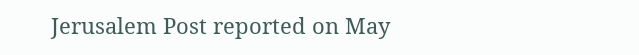Jerusalem Post reported on May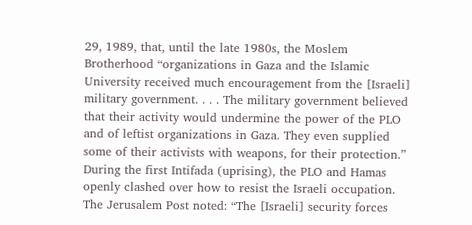29, 1989, that, until the late 1980s, the Moslem Brotherhood “organizations in Gaza and the Islamic University received much encouragement from the [Israeli] military government. . . . The military government believed that their activity would undermine the power of the PLO and of leftist organizations in Gaza. They even supplied some of their activists with weapons, for their protection.” During the first Intifada (uprising), the PLO and Hamas openly clashed over how to resist the Israeli occupation. The Jerusalem Post noted: “The [Israeli] security forces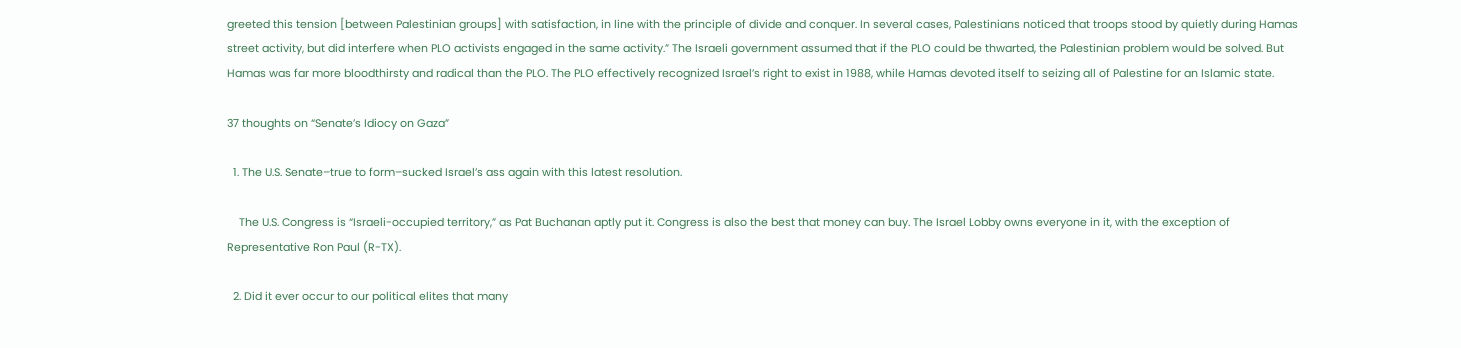greeted this tension [between Palestinian groups] with satisfaction, in line with the principle of divide and conquer. In several cases, Palestinians noticed that troops stood by quietly during Hamas street activity, but did interfere when PLO activists engaged in the same activity.” The Israeli government assumed that if the PLO could be thwarted, the Palestinian problem would be solved. But Hamas was far more bloodthirsty and radical than the PLO. The PLO effectively recognized Israel’s right to exist in 1988, while Hamas devoted itself to seizing all of Palestine for an Islamic state.

37 thoughts on “Senate’s Idiocy on Gaza”

  1. The U.S. Senate–true to form–sucked Israel’s ass again with this latest resolution.

    The U.S. Congress is “Israeli-occupied territory,” as Pat Buchanan aptly put it. Congress is also the best that money can buy. The Israel Lobby owns everyone in it, with the exception of Representative Ron Paul (R-TX).

  2. Did it ever occur to our political elites that many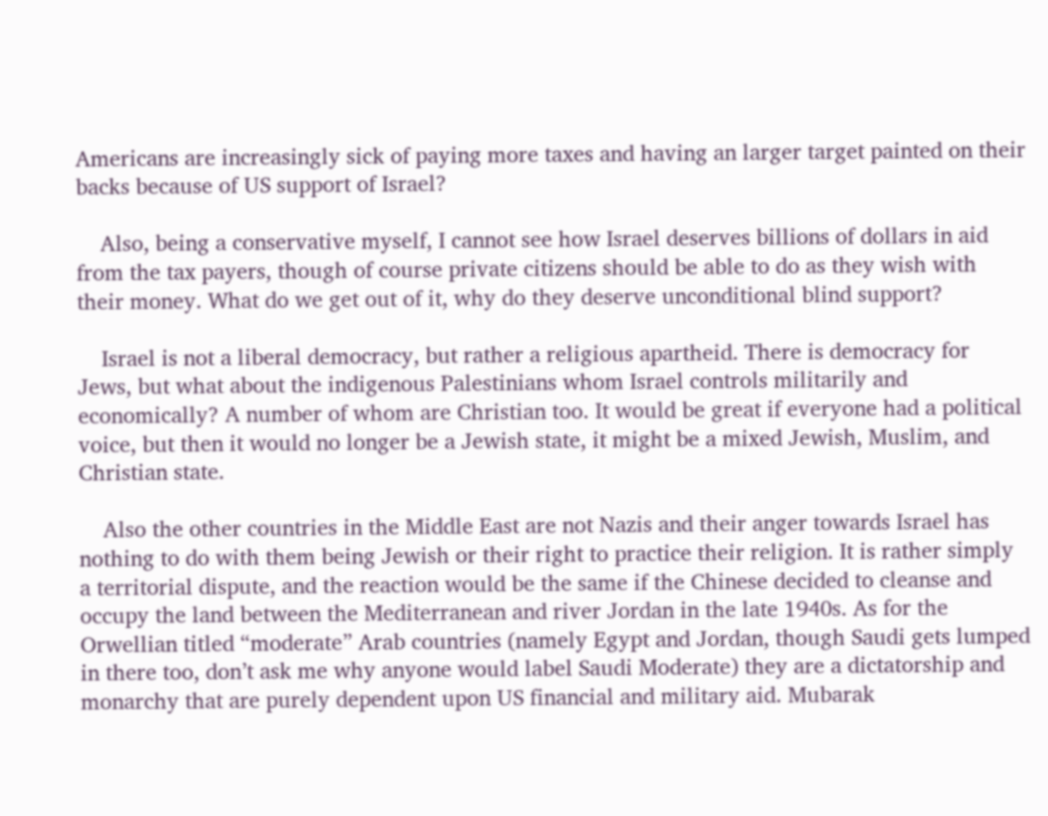Americans are increasingly sick of paying more taxes and having an larger target painted on their backs because of US support of Israel?

    Also, being a conservative myself, I cannot see how Israel deserves billions of dollars in aid from the tax payers, though of course private citizens should be able to do as they wish with their money. What do we get out of it, why do they deserve unconditional blind support?

    Israel is not a liberal democracy, but rather a religious apartheid. There is democracy for Jews, but what about the indigenous Palestinians whom Israel controls militarily and economically? A number of whom are Christian too. It would be great if everyone had a political voice, but then it would no longer be a Jewish state, it might be a mixed Jewish, Muslim, and Christian state.

    Also the other countries in the Middle East are not Nazis and their anger towards Israel has nothing to do with them being Jewish or their right to practice their religion. It is rather simply a territorial dispute, and the reaction would be the same if the Chinese decided to cleanse and occupy the land between the Mediterranean and river Jordan in the late 1940s. As for the Orwellian titled “moderate” Arab countries (namely Egypt and Jordan, though Saudi gets lumped in there too, don’t ask me why anyone would label Saudi Moderate) they are a dictatorship and monarchy that are purely dependent upon US financial and military aid. Mubarak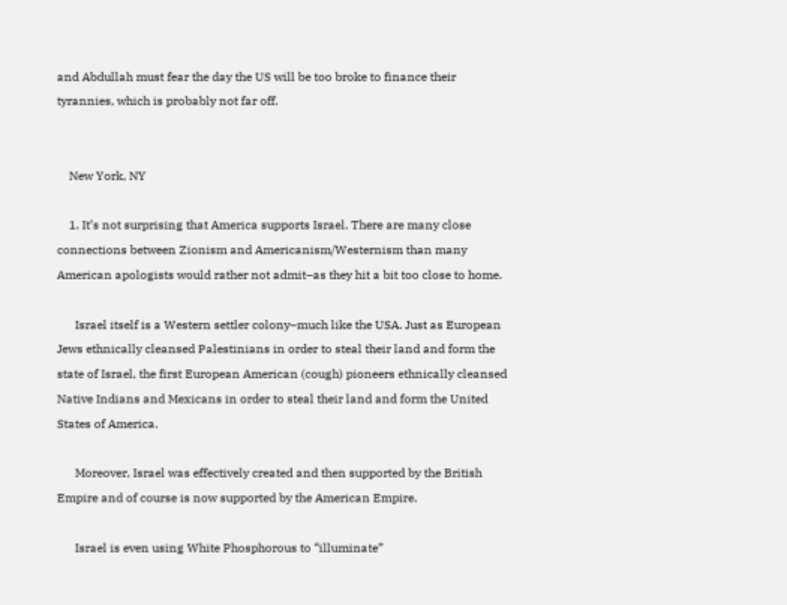and Abdullah must fear the day the US will be too broke to finance their tyrannies, which is probably not far off.


    New York, NY

    1. It’s not surprising that America supports Israel. There are many close connections between Zionism and Americanism/Westernism than many American apologists would rather not admit–as they hit a bit too close to home.

      Israel itself is a Western settler colony–much like the USA. Just as European Jews ethnically cleansed Palestinians in order to steal their land and form the state of Israel, the first European American (cough) pioneers ethnically cleansed Native Indians and Mexicans in order to steal their land and form the United States of America.

      Moreover, Israel was effectively created and then supported by the British Empire and of course is now supported by the American Empire.

      Israel is even using White Phosphorous to “illuminate”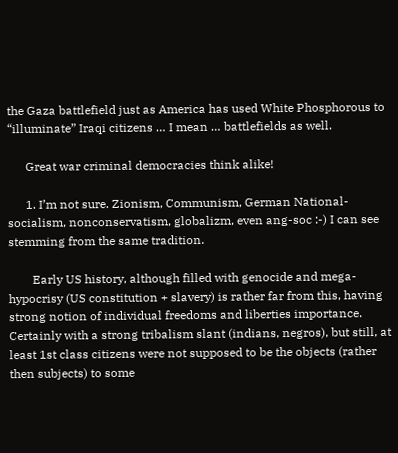the Gaza battlefield just as America has used White Phosphorous to “illuminate” Iraqi citizens … I mean … battlefields as well.

      Great war criminal democracies think alike!

      1. I’m not sure. Zionism, Communism, German National-socialism, nonconservatism, globalizm, even ang-soc :-) I can see stemming from the same tradition.

        Early US history, although filled with genocide and mega-hypocrisy (US constitution + slavery) is rather far from this, having strong notion of individual freedoms and liberties importance. Certainly with a strong tribalism slant (indians, negros), but still, at least 1st class citizens were not supposed to be the objects (rather then subjects) to some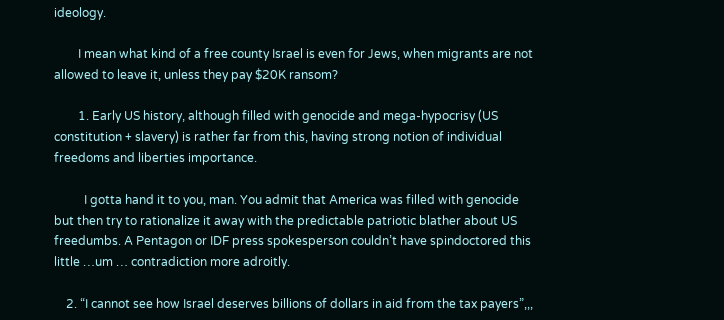ideology.

        I mean what kind of a free county Israel is even for Jews, when migrants are not allowed to leave it, unless they pay $20K ransom?

        1. Early US history, although filled with genocide and mega-hypocrisy (US constitution + slavery) is rather far from this, having strong notion of individual freedoms and liberties importance.

          I gotta hand it to you, man. You admit that America was filled with genocide but then try to rationalize it away with the predictable patriotic blather about US freedumbs. A Pentagon or IDF press spokesperson couldn’t have spindoctored this little …um … contradiction more adroitly.

    2. “I cannot see how Israel deserves billions of dollars in aid from the tax payers”,,,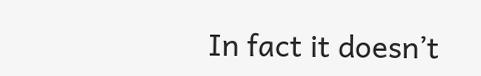In fact it doesn’t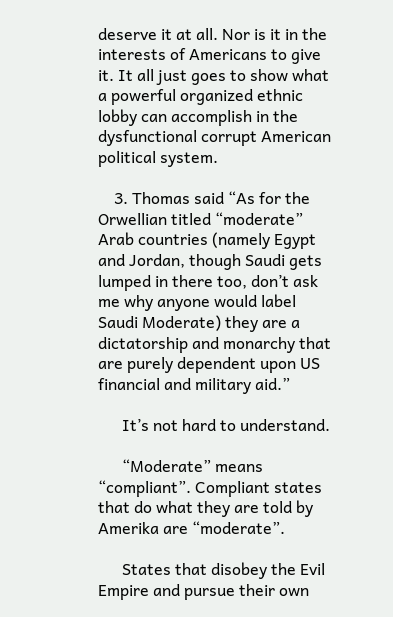deserve it at all. Nor is it in the interests of Americans to give it. It all just goes to show what a powerful organized ethnic lobby can accomplish in the dysfunctional corrupt American political system.

    3. Thomas said “As for the Orwellian titled “moderate” Arab countries (namely Egypt and Jordan, though Saudi gets lumped in there too, don’t ask me why anyone would label Saudi Moderate) they are a dictatorship and monarchy that are purely dependent upon US financial and military aid.”

      It’s not hard to understand.

      “Moderate” means “compliant”. Compliant states that do what they are told by Amerika are “moderate”.

      States that disobey the Evil Empire and pursue their own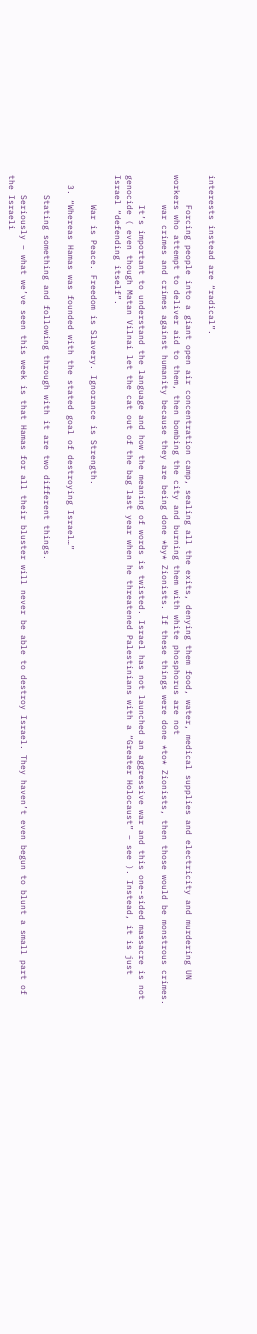interests instead are “radical”.

      Forcing people into a giant open air concentration camp, sealing all the exits, denying them food, water, medical supplies and electricity and murdering UN workers who attempt to deliver aid to them, then bombing the city and burning them with white phosphorus are not
      war crimes and crimes against humanity because they are being done *by* Zionists. If these things were done *to* Zionists, then those would be monstrous crimes.

      It’s important to understand the language and how the meaning of words is twisted. Israel has not launched an aggressive war and this one-sided massacre is not genocide ( even though Matan Vilnai let the cat out of the bag last year when he threatened Palestinians with a “Greater Holocaust” – see ). Instead, it is just Israel “defending itself”.

      War is Peace. Freedom is Slavery. Ignorance is Strength.

  3. “Whereas Hamas was founded with the stated goal of destroying Israel…”

    Stating something and following through with it are two different things.

    Seriously – what we’ve seen this week is that Hamas for all their bluster will never be able to destroy Israel. They haven’t even begun to blunt a small part of the Israeli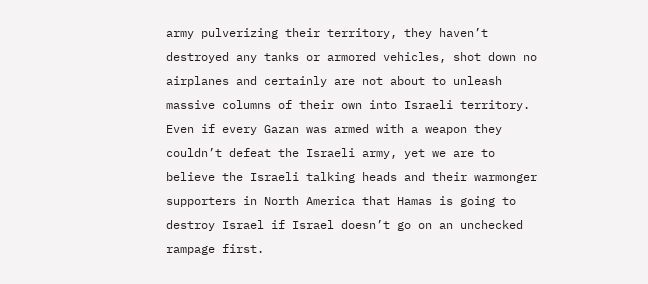army pulverizing their territory, they haven’t destroyed any tanks or armored vehicles, shot down no airplanes and certainly are not about to unleash massive columns of their own into Israeli territory. Even if every Gazan was armed with a weapon they couldn’t defeat the Israeli army, yet we are to believe the Israeli talking heads and their warmonger supporters in North America that Hamas is going to destroy Israel if Israel doesn’t go on an unchecked rampage first.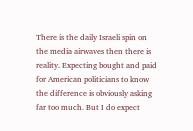There is the daily Israeli spin on the media airwaves then there is reality. Expecting bought and paid for American politicians to know the difference is obviously asking far too much. But I do expect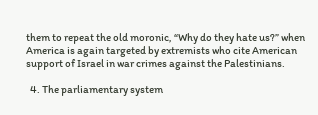them to repeat the old moronic, “Why do they hate us?” when America is again targeted by extremists who cite American support of Israel in war crimes against the Palestinians.

  4. The parliamentary system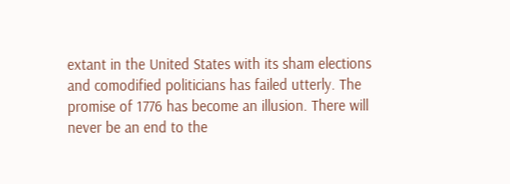extant in the United States with its sham elections and comodified politicians has failed utterly. The promise of 1776 has become an illusion. There will never be an end to the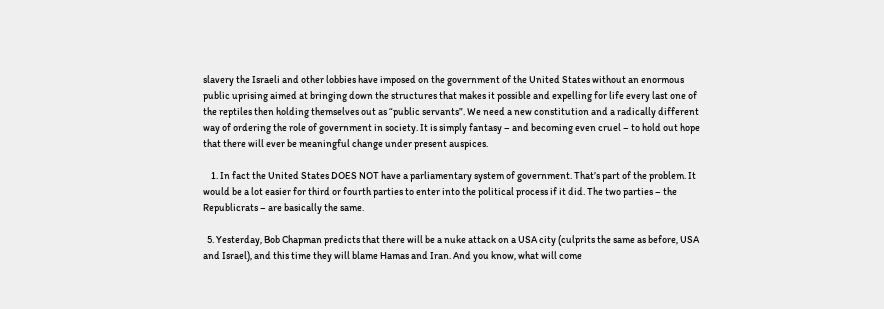slavery the Israeli and other lobbies have imposed on the government of the United States without an enormous public uprising aimed at bringing down the structures that makes it possible and expelling for life every last one of the reptiles then holding themselves out as “public servants”. We need a new constitution and a radically different way of ordering the role of government in society. It is simply fantasy – and becoming even cruel – to hold out hope that there will ever be meaningful change under present auspices.

    1. In fact the United States DOES NOT have a parliamentary system of government. That’s part of the problem. It would be a lot easier for third or fourth parties to enter into the political process if it did. The two parties – the Republicrats – are basically the same.

  5. Yesterday, Bob Chapman predicts that there will be a nuke attack on a USA city (culprits the same as before, USA and Israel), and this time they will blame Hamas and Iran. And you know, what will come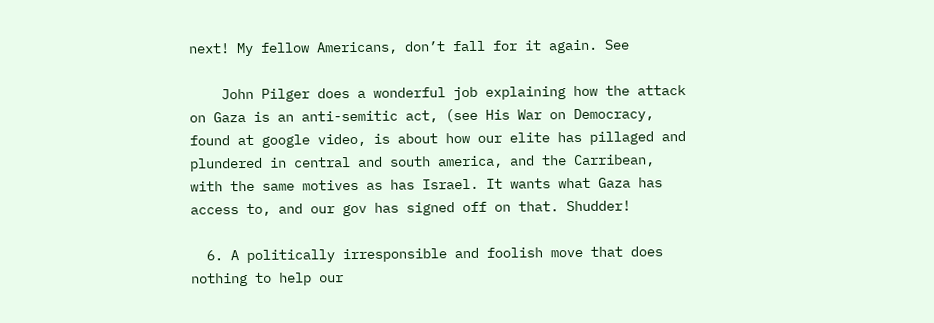next! My fellow Americans, don’t fall for it again. See

    John Pilger does a wonderful job explaining how the attack on Gaza is an anti-semitic act, (see His War on Democracy, found at google video, is about how our elite has pillaged and plundered in central and south america, and the Carribean, with the same motives as has Israel. It wants what Gaza has access to, and our gov has signed off on that. Shudder!

  6. A politically irresponsible and foolish move that does nothing to help our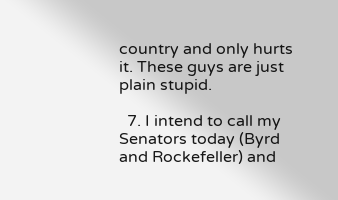country and only hurts it. These guys are just plain stupid.

  7. I intend to call my Senators today (Byrd and Rockefeller) and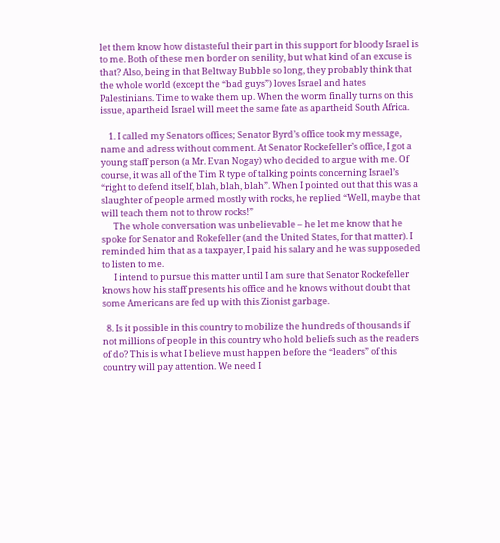let them know how distasteful their part in this support for bloody Israel is to me. Both of these men border on senility, but what kind of an excuse is that? Also, being in that Beltway Bubble so long, they probably think that the whole world (except the “bad guys”) loves Israel and hates Palestinians. Time to wake them up. When the worm finally turns on this issue, apartheid Israel will meet the same fate as apartheid South Africa.

    1. I called my Senators offices; Senator Byrd’s office took my message, name and adress without comment. At Senator Rockefeller’s office, I got a young staff person (a Mr. Evan Nogay) who decided to argue with me. Of course, it was all of the Tim R type of talking points concerning Israel’s “right to defend itself, blah, blah, blah”. When I pointed out that this was a slaughter of people armed mostly with rocks, he replied “Well, maybe that will teach them not to throw rocks!”
      The whole conversation was unbelievable – he let me know that he spoke for Senator and Rokefeller (and the United States, for that matter). I reminded him that as a taxpayer, I paid his salary and he was supposeded to listen to me.
      I intend to pursue this matter until I am sure that Senator Rockefeller knows how his staff presents his office and he knows without doubt that some Americans are fed up with this Zionist garbage.

  8. Is it possible in this country to mobilize the hundreds of thousands if not millions of people in this country who hold beliefs such as the readers of do? This is what I believe must happen before the “leaders” of this country will pay attention. We need I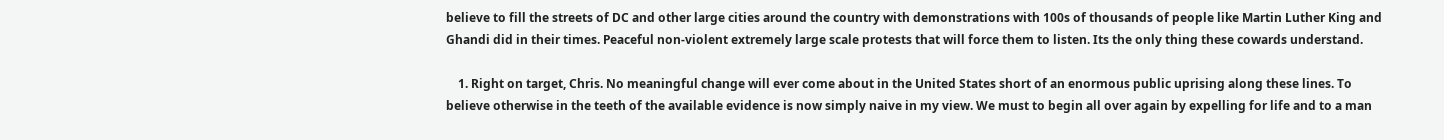believe to fill the streets of DC and other large cities around the country with demonstrations with 100s of thousands of people like Martin Luther King and Ghandi did in their times. Peaceful non-violent extremely large scale protests that will force them to listen. Its the only thing these cowards understand.

    1. Right on target, Chris. No meaningful change will ever come about in the United States short of an enormous public uprising along these lines. To believe otherwise in the teeth of the available evidence is now simply naive in my view. We must to begin all over again by expelling for life and to a man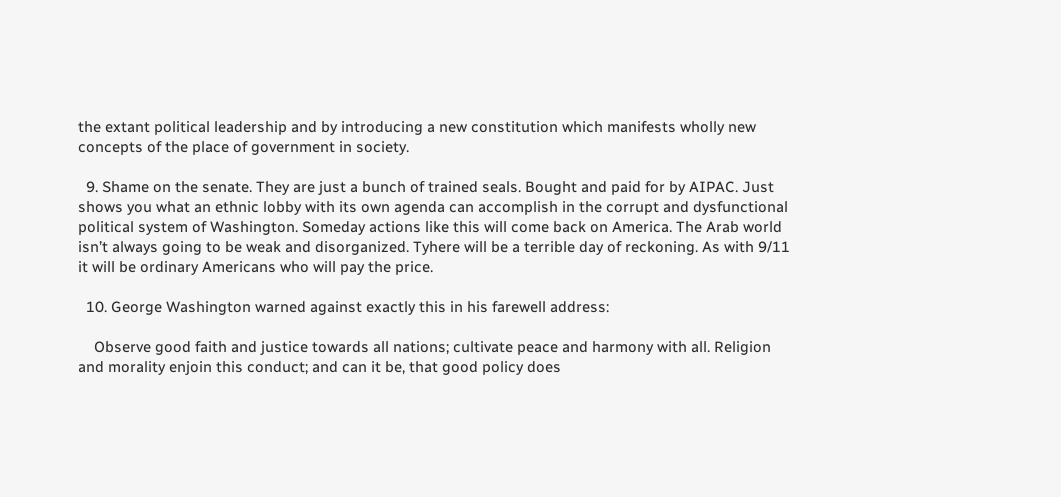the extant political leadership and by introducing a new constitution which manifests wholly new concepts of the place of government in society.

  9. Shame on the senate. They are just a bunch of trained seals. Bought and paid for by AIPAC. Just shows you what an ethnic lobby with its own agenda can accomplish in the corrupt and dysfunctional political system of Washington. Someday actions like this will come back on America. The Arab world isn’t always going to be weak and disorganized. Tyhere will be a terrible day of reckoning. As with 9/11 it will be ordinary Americans who will pay the price.

  10. George Washington warned against exactly this in his farewell address:

    Observe good faith and justice towards all nations; cultivate peace and harmony with all. Religion and morality enjoin this conduct; and can it be, that good policy does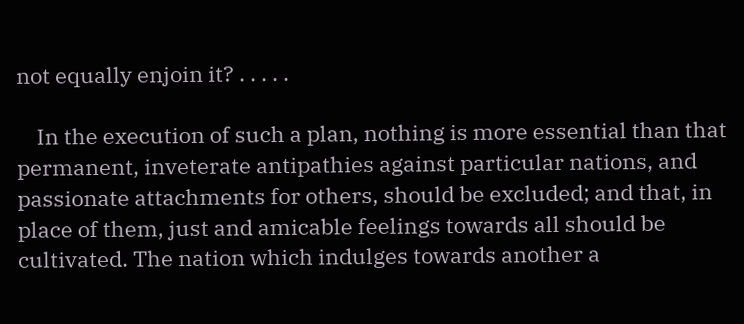not equally enjoin it? . . . . .

    In the execution of such a plan, nothing is more essential than that permanent, inveterate antipathies against particular nations, and passionate attachments for others, should be excluded; and that, in place of them, just and amicable feelings towards all should be cultivated. The nation which indulges towards another a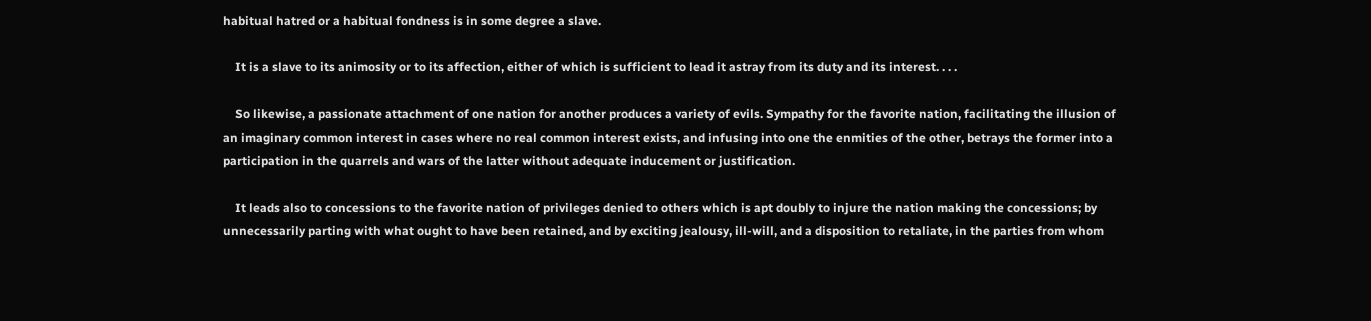habitual hatred or a habitual fondness is in some degree a slave.

    It is a slave to its animosity or to its affection, either of which is sufficient to lead it astray from its duty and its interest. . . .

    So likewise, a passionate attachment of one nation for another produces a variety of evils. Sympathy for the favorite nation, facilitating the illusion of an imaginary common interest in cases where no real common interest exists, and infusing into one the enmities of the other, betrays the former into a participation in the quarrels and wars of the latter without adequate inducement or justification.

    It leads also to concessions to the favorite nation of privileges denied to others which is apt doubly to injure the nation making the concessions; by unnecessarily parting with what ought to have been retained, and by exciting jealousy, ill-will, and a disposition to retaliate, in the parties from whom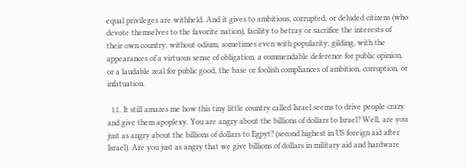equal privileges are withheld. And it gives to ambitious, corrupted, or deluded citizens (who devote themselves to the favorite nation), facility to betray or sacrifice the interests of their own country, without odium, sometimes even with popularity; gilding, with the appearances of a virtuous sense of obligation, a commendable deference for public opinion, or a laudable zeal for public good, the base or foolish compliances of ambition, corruption, or infatuation.

  11. It still amazes me how this tiny little country called Israel seems to drive people crazy and give them apoplexy. You are angry about the billions of dollars to Israel? Well, are you just as angry about the billions of dollars to Egpyt? (second highest in US foreign aid after Israel). Are you just as angry that we give billions of dollars in military aid and hardware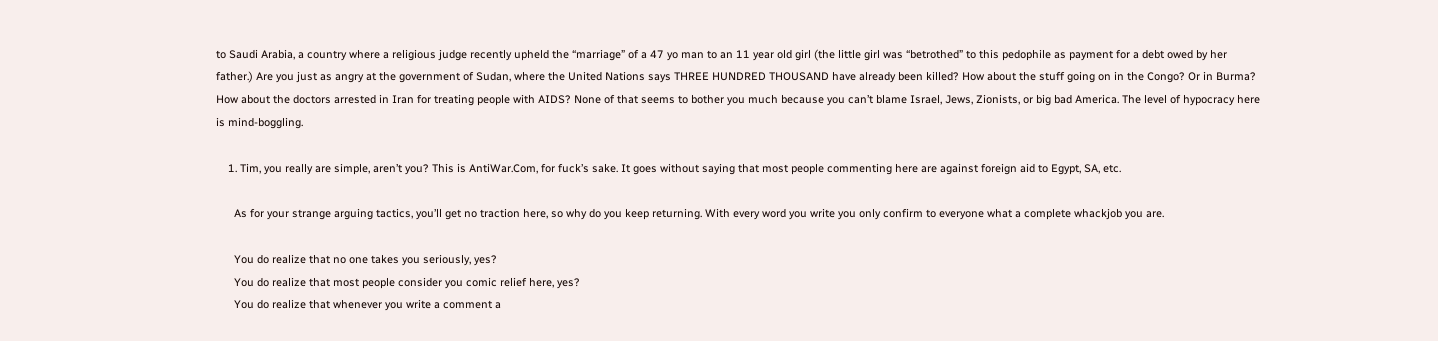to Saudi Arabia, a country where a religious judge recently upheld the “marriage” of a 47 yo man to an 11 year old girl (the little girl was “betrothed” to this pedophile as payment for a debt owed by her father.) Are you just as angry at the government of Sudan, where the United Nations says THREE HUNDRED THOUSAND have already been killed? How about the stuff going on in the Congo? Or in Burma? How about the doctors arrested in Iran for treating people with AIDS? None of that seems to bother you much because you can’t blame Israel, Jews, Zionists, or big bad America. The level of hypocracy here is mind-boggling.

    1. Tim, you really are simple, aren’t you? This is AntiWar.Com, for fuck’s sake. It goes without saying that most people commenting here are against foreign aid to Egypt, SA, etc.

      As for your strange arguing tactics, you’ll get no traction here, so why do you keep returning. With every word you write you only confirm to everyone what a complete whackjob you are.

      You do realize that no one takes you seriously, yes?
      You do realize that most people consider you comic relief here, yes?
      You do realize that whenever you write a comment a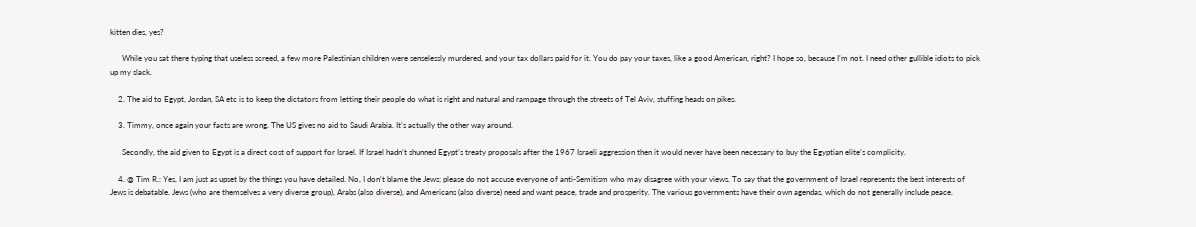kitten dies, yes?

      While you sat there typing that useless screed, a few more Palestinian children were senselessly murdered, and your tax dollars paid for it. You do pay your taxes, like a good American, right? I hope so, because I’m not. I need other gullible idiots to pick up my slack.

    2. The aid to Egypt, Jordan, SA etc is to keep the dictators from letting their people do what is right and natural and rampage through the streets of Tel Aviv, stuffing heads on pikes.

    3. Timmy, once again your facts are wrong. The US gives no aid to Saudi Arabia. It’s actually the other way around.

      Secondly, the aid given to Egypt is a direct cost of support for Israel. If Israel hadn’t shunned Egypt’s treaty proposals after the 1967 Israeli aggression then it would never have been necessary to buy the Egyptian elite’s complicity.

    4. @ Tim R.: Yes, I am just as upset by the things you have detailed. No, I don’t blame the Jews; please do not accuse everyone of anti-Semitism who may disagree with your views. To say that the government of Israel represents the best interests of Jews is debatable. Jews (who are themselves a very diverse group), Arabs (also diverse), and Americans (also diverse) need and want peace, trade and prosperity. The various governments have their own agendas, which do not generally include peace.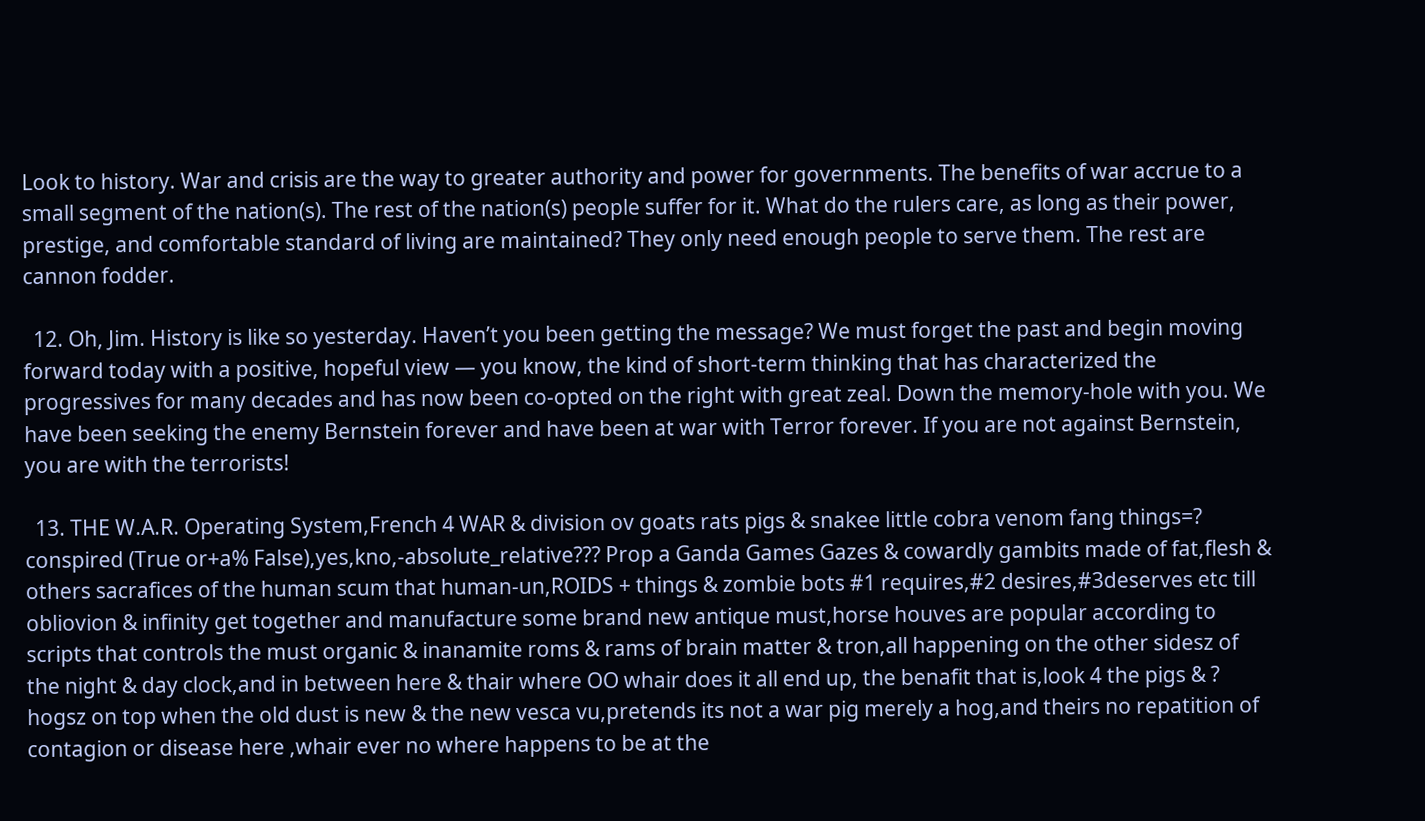Look to history. War and crisis are the way to greater authority and power for governments. The benefits of war accrue to a small segment of the nation(s). The rest of the nation(s) people suffer for it. What do the rulers care, as long as their power, prestige, and comfortable standard of living are maintained? They only need enough people to serve them. The rest are cannon fodder.

  12. Oh, Jim. History is like so yesterday. Haven’t you been getting the message? We must forget the past and begin moving forward today with a positive, hopeful view — you know, the kind of short-term thinking that has characterized the progressives for many decades and has now been co-opted on the right with great zeal. Down the memory-hole with you. We have been seeking the enemy Bernstein forever and have been at war with Terror forever. If you are not against Bernstein, you are with the terrorists!

  13. THE W.A.R. Operating System,French 4 WAR & division ov goats rats pigs & snakee little cobra venom fang things=? conspired (True or+a% False),yes,kno,-absolute_relative??? Prop a Ganda Games Gazes & cowardly gambits made of fat,flesh & others sacrafices of the human scum that human-un,ROIDS + things & zombie bots #1 requires,#2 desires,#3deserves etc till obliovion & infinity get together and manufacture some brand new antique must,horse houves are popular according to scripts that controls the must organic & inanamite roms & rams of brain matter & tron,all happening on the other sidesz of the night & day clock,and in between here & thair where OO whair does it all end up, the benafit that is,look 4 the pigs & ? hogsz on top when the old dust is new & the new vesca vu,pretends its not a war pig merely a hog,and theirs no repatition of contagion or disease here ,whair ever no where happens to be at the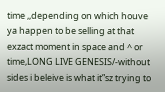time ,,depending on which houve ya happen to be selling at that exzact moment in space and ^ or time,LONG LIVE GENESIS/-without sides i beleive is what it”sz trying to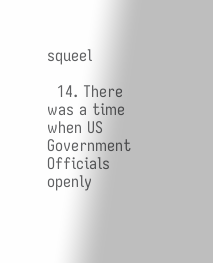squeel

  14. There was a time when US Government Officials openly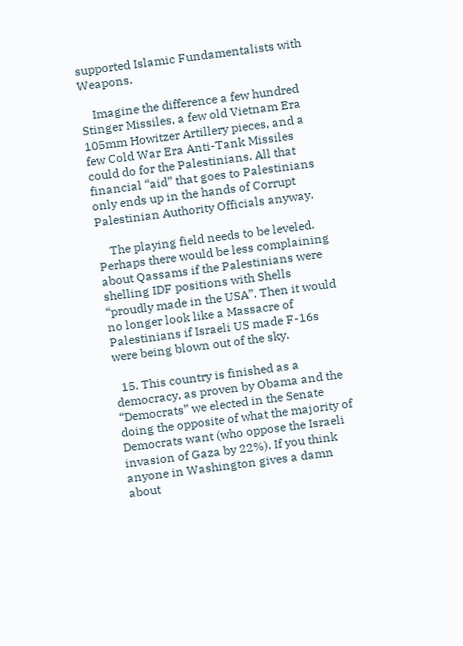supported Islamic Fundamentalists with Weapons.

    Imagine the difference a few hundred Stinger Missiles, a few old Vietnam Era 105mm Howitzer Artillery pieces, and a few Cold War Era Anti-Tank Missiles could do for the Palestinians. All that financial “aid” that goes to Palestinians only ends up in the hands of Corrupt Palestinian Authority Officials anyway.

    The playing field needs to be leveled. Perhaps there would be less complaining about Qassams if the Palestinians were shelling IDF positions with Shells “proudly made in the USA”. Then it would no longer look like a Massacre of Palestinians if Israeli US made F-16s were being blown out of the sky.

  15. This country is finished as a democracy, as proven by Obama and the “Democrats” we elected in the Senate doing the opposite of what the majority of Democrats want (who oppose the Israeli invasion of Gaza by 22%). If you think anyone in Washington gives a damn about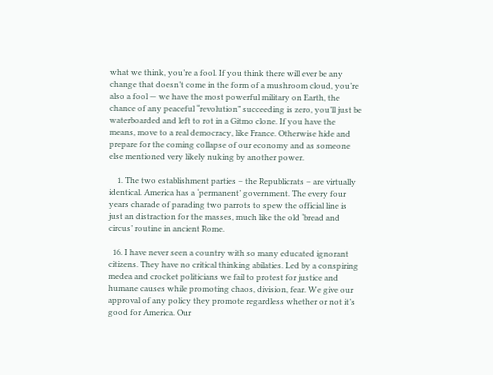what we think, you’re a fool. If you think there will ever be any change that doesn’t come in the form of a mushroom cloud, you’re also a fool — we have the most powerful military on Earth, the chance of any peaceful “revolution” succeeding is zero, you’ll just be waterboarded and left to rot in a Gitmo clone. If you have the means, move to a real democracy, like France. Otherwise hide and prepare for the coming collapse of our economy and as someone else mentioned very likely nuking by another power.

    1. The two establishment parties – the Republicrats – are virtually identical. America has a ‘permanent’ government. The every four years charade of parading two parrots to spew the official line is just an distraction for the masses, much like the old ‘bread and circus’ routine in ancient Rome.

  16. I have never seen a country with so many educated ignorant citizens. They have no critical thinking abilaties. Led by a conspiring medea and crocket politicians we fail to protest for justice and humane causes while promoting chaos, division, fear. We give our approval of any policy they promote regardless whether or not it’s good for America. Our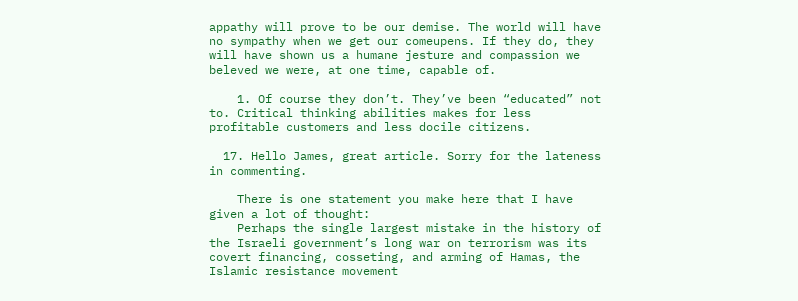appathy will prove to be our demise. The world will have no sympathy when we get our comeupens. If they do, they will have shown us a humane jesture and compassion we beleved we were, at one time, capable of.

    1. Of course they don’t. They’ve been “educated” not to. Critical thinking abilities makes for less profitable customers and less docile citizens.

  17. Hello James, great article. Sorry for the lateness in commenting.

    There is one statement you make here that I have given a lot of thought:
    Perhaps the single largest mistake in the history of the Israeli government’s long war on terrorism was its covert financing, cosseting, and arming of Hamas, the Islamic resistance movement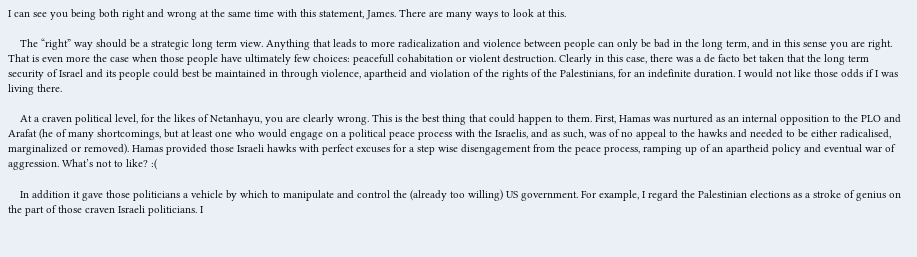I can see you being both right and wrong at the same time with this statement, James. There are many ways to look at this.

    The “right” way should be a strategic long term view. Anything that leads to more radicalization and violence between people can only be bad in the long term, and in this sense you are right. That is even more the case when those people have ultimately few choices: peacefull cohabitation or violent destruction. Clearly in this case, there was a de facto bet taken that the long term security of Israel and its people could best be maintained in through violence, apartheid and violation of the rights of the Palestinians, for an indefinite duration. I would not like those odds if I was living there.

    At a craven political level, for the likes of Netanhayu, you are clearly wrong. This is the best thing that could happen to them. First, Hamas was nurtured as an internal opposition to the PLO and Arafat (he of many shortcomings, but at least one who would engage on a political peace process with the Israelis, and as such, was of no appeal to the hawks and needed to be either radicalised, marginalized or removed). Hamas provided those Israeli hawks with perfect excuses for a step wise disengagement from the peace process, ramping up of an apartheid policy and eventual war of aggression. What’s not to like? :(

    In addition it gave those politicians a vehicle by which to manipulate and control the (already too willing) US government. For example, I regard the Palestinian elections as a stroke of genius on the part of those craven Israeli politicians. I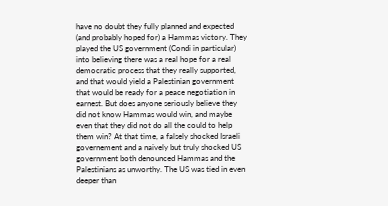have no doubt they fully planned and expected (and probably hoped for) a Hammas victory. They played the US government (Condi in particular) into believing there was a real hope for a real democratic process that they really supported, and that would yield a Palestinian government that would be ready for a peace negotiation in earnest. But does anyone seriously believe they did not know Hammas would win, and maybe even that they did not do all the could to help them win? At that time, a falsely shocked Israeli governement and a naively but truly shocked US government both denounced Hammas and the Palestinians as unworthy. The US was tied in even deeper than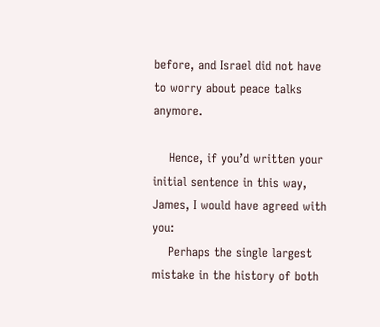before, and Israel did not have to worry about peace talks anymore.

    Hence, if you’d written your initial sentence in this way, James, I would have agreed with you:
    Perhaps the single largest mistake in the history of both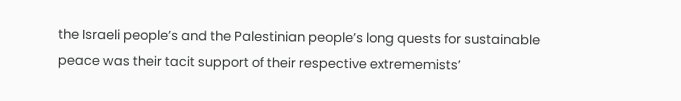the Israeli people’s and the Palestinian people’s long quests for sustainable peace was their tacit support of their respective extrememists’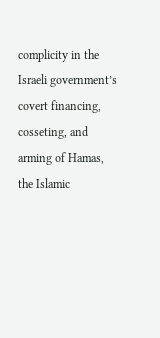complicity in the Israeli government’s covert financing, cosseting, and arming of Hamas, the Islamic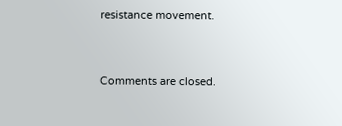resistance movement.


Comments are closed.